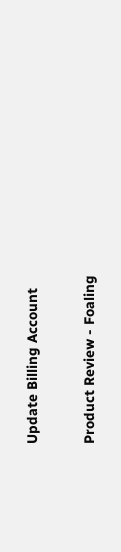Update Billing Account

Product Review - Foaling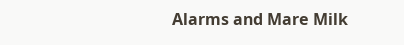Alarms and Mare Milk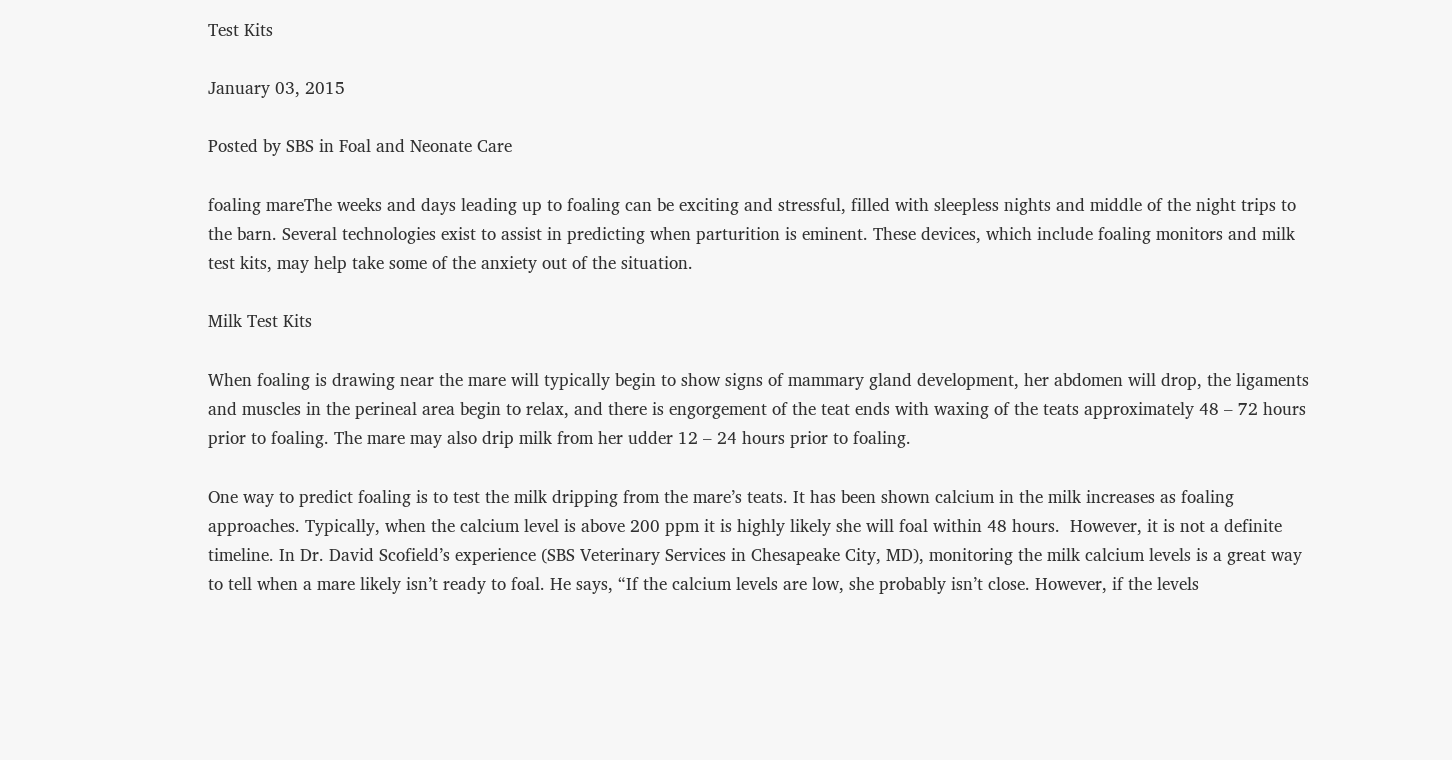Test Kits

January 03, 2015

Posted by SBS in Foal and Neonate Care

foaling mareThe weeks and days leading up to foaling can be exciting and stressful, filled with sleepless nights and middle of the night trips to the barn. Several technologies exist to assist in predicting when parturition is eminent. These devices, which include foaling monitors and milk test kits, may help take some of the anxiety out of the situation.

Milk Test Kits

When foaling is drawing near the mare will typically begin to show signs of mammary gland development, her abdomen will drop, the ligaments and muscles in the perineal area begin to relax, and there is engorgement of the teat ends with waxing of the teats approximately 48 – 72 hours prior to foaling. The mare may also drip milk from her udder 12 – 24 hours prior to foaling.

One way to predict foaling is to test the milk dripping from the mare’s teats. It has been shown calcium in the milk increases as foaling approaches. Typically, when the calcium level is above 200 ppm it is highly likely she will foal within 48 hours.  However, it is not a definite timeline. In Dr. David Scofield’s experience (SBS Veterinary Services in Chesapeake City, MD), monitoring the milk calcium levels is a great way to tell when a mare likely isn’t ready to foal. He says, “If the calcium levels are low, she probably isn’t close. However, if the levels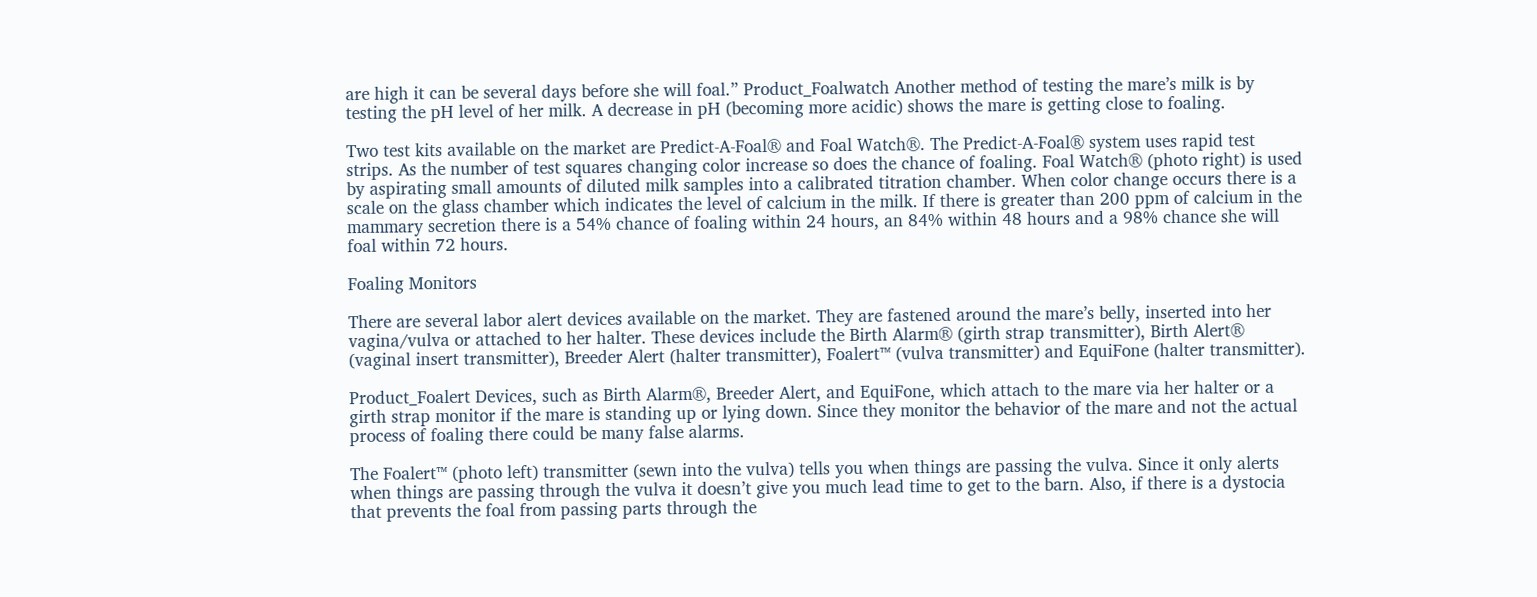are high it can be several days before she will foal.” Product_Foalwatch Another method of testing the mare’s milk is by testing the pH level of her milk. A decrease in pH (becoming more acidic) shows the mare is getting close to foaling.

Two test kits available on the market are Predict-A-Foal® and Foal Watch®. The Predict-A-Foal® system uses rapid test strips. As the number of test squares changing color increase so does the chance of foaling. Foal Watch® (photo right) is used by aspirating small amounts of diluted milk samples into a calibrated titration chamber. When color change occurs there is a scale on the glass chamber which indicates the level of calcium in the milk. If there is greater than 200 ppm of calcium in the mammary secretion there is a 54% chance of foaling within 24 hours, an 84% within 48 hours and a 98% chance she will foal within 72 hours.

Foaling Monitors

There are several labor alert devices available on the market. They are fastened around the mare’s belly, inserted into her vagina/vulva or attached to her halter. These devices include the Birth Alarm® (girth strap transmitter), Birth Alert® (vaginal insert transmitter), Breeder Alert (halter transmitter), Foalert™ (vulva transmitter) and EquiFone (halter transmitter).

Product_Foalert Devices, such as Birth Alarm®, Breeder Alert, and EquiFone, which attach to the mare via her halter or a girth strap monitor if the mare is standing up or lying down. Since they monitor the behavior of the mare and not the actual process of foaling there could be many false alarms.

The Foalert™ (photo left) transmitter (sewn into the vulva) tells you when things are passing the vulva. Since it only alerts when things are passing through the vulva it doesn’t give you much lead time to get to the barn. Also, if there is a dystocia that prevents the foal from passing parts through the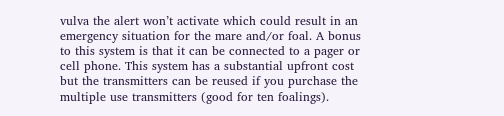vulva the alert won’t activate which could result in an emergency situation for the mare and/or foal. A bonus to this system is that it can be connected to a pager or cell phone. This system has a substantial upfront cost but the transmitters can be reused if you purchase the multiple use transmitters (good for ten foalings).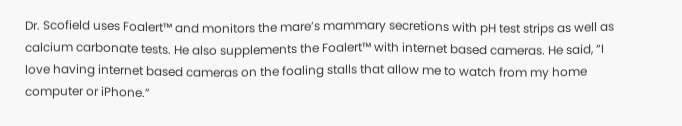Dr. Scofield uses Foalert™ and monitors the mare’s mammary secretions with pH test strips as well as calcium carbonate tests. He also supplements the Foalert™ with internet based cameras. He said, “I love having internet based cameras on the foaling stalls that allow me to watch from my home computer or iPhone.”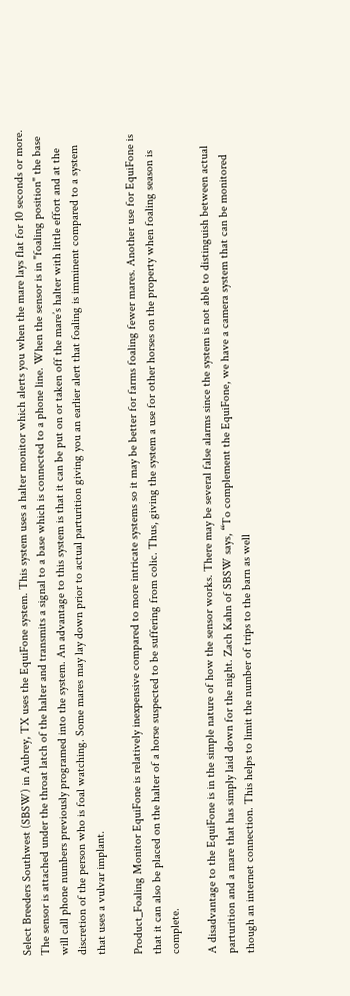Select Breeders Southwest (SBSW) in Aubrey, TX uses the EquiFone system. This system uses a halter monitor which alerts you when the mare lays flat for 10 seconds or more. The sensor is attached under the throat latch of the halter and transmits a signal to a base which is connected to a phone line. When the sensor is in "foaling position" the base will call phone numbers previously programed into the system. An advantage to this system is that it can be put on or taken off the mare’s halter with little effort and at the discretion of the person who is foal watching. Some mares may lay down prior to actual parturition giving you an earlier alert that foaling is imminent compared to a system that uses a vulvar implant.

Product_Foaling Monitor EquiFone is relatively inexpensive compared to more intricate systems so it may be better for farms foaling fewer mares. Another use for EquiFone is that it can also be placed on the halter of a horse suspected to be suffering from colic. Thus, giving the system a use for other horses on the property when foaling season is complete.

A disadvantage to the EquiFone is in the simple nature of how the sensor works. There may be several false alarms since the system is not able to distinguish between actual parturition and a mare that has simply laid down for the night. Zach Kahn of SBSW says, “To complement the EquiFone, we have a camera system that can be monitored though an internet connection. This helps to limit the number of trips to the barn as well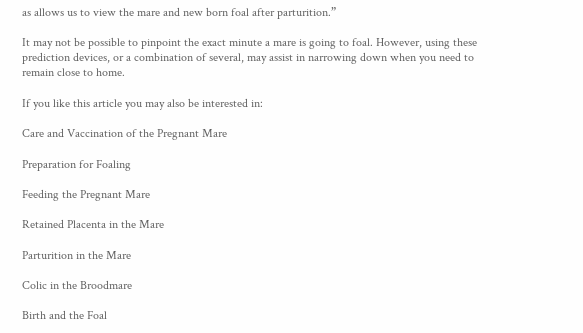as allows us to view the mare and new born foal after parturition.”

It may not be possible to pinpoint the exact minute a mare is going to foal. However, using these prediction devices, or a combination of several, may assist in narrowing down when you need to remain close to home.

If you like this article you may also be interested in:

Care and Vaccination of the Pregnant Mare

Preparation for Foaling

Feeding the Pregnant Mare

Retained Placenta in the Mare

Parturition in the Mare

Colic in the Broodmare

Birth and the Foal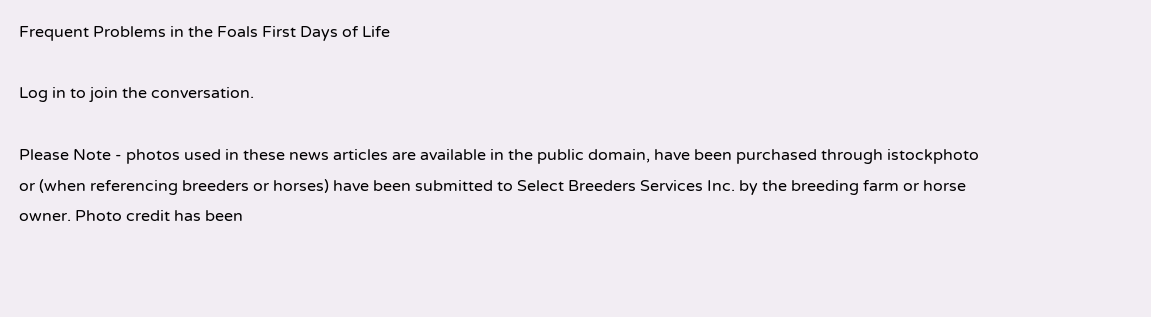Frequent Problems in the Foals First Days of Life

Log in to join the conversation.

Please Note - photos used in these news articles are available in the public domain, have been purchased through istockphoto or (when referencing breeders or horses) have been submitted to Select Breeders Services Inc. by the breeding farm or horse owner. Photo credit has been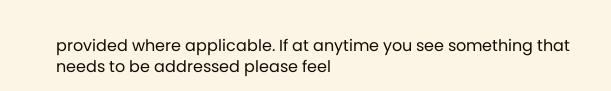provided where applicable. If at anytime you see something that needs to be addressed please feel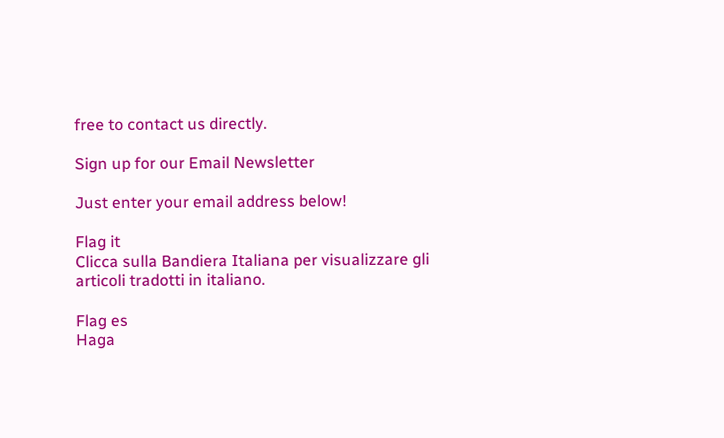free to contact us directly.

Sign up for our Email Newsletter

Just enter your email address below!

Flag it
Clicca sulla Bandiera Italiana per visualizzare gli articoli tradotti in italiano.

Flag es
Haga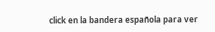click en la bandera española para ver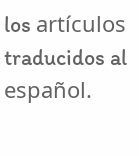los artículos traducidos al español.